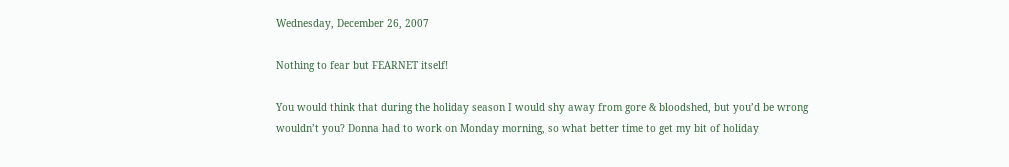Wednesday, December 26, 2007

Nothing to fear but FEARNET itself!

You would think that during the holiday season I would shy away from gore & bloodshed, but you’d be wrong wouldn’t you? Donna had to work on Monday morning, so what better time to get my bit of holiday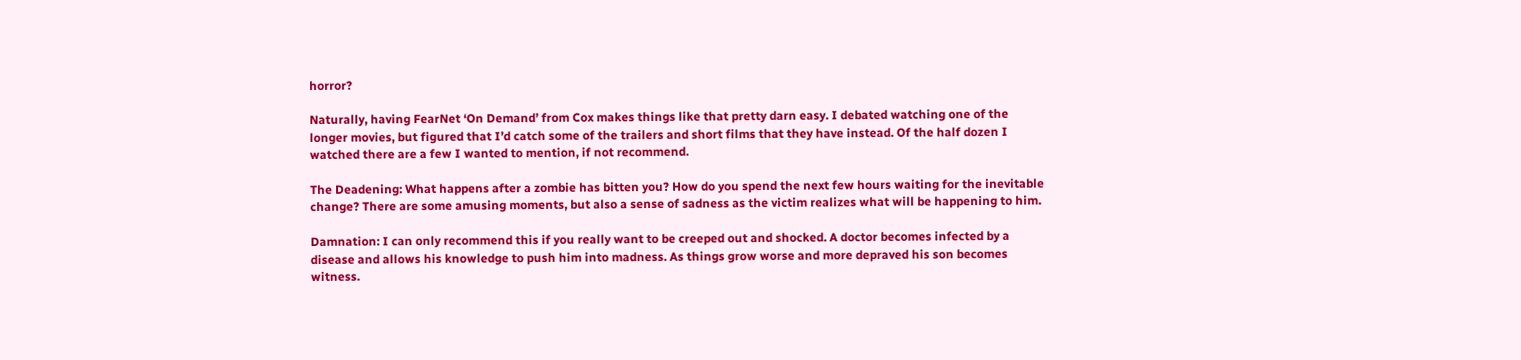horror?

Naturally, having FearNet ‘On Demand’ from Cox makes things like that pretty darn easy. I debated watching one of the longer movies, but figured that I’d catch some of the trailers and short films that they have instead. Of the half dozen I watched there are a few I wanted to mention, if not recommend.

The Deadening: What happens after a zombie has bitten you? How do you spend the next few hours waiting for the inevitable change? There are some amusing moments, but also a sense of sadness as the victim realizes what will be happening to him.

Damnation: I can only recommend this if you really want to be creeped out and shocked. A doctor becomes infected by a disease and allows his knowledge to push him into madness. As things grow worse and more depraved his son becomes witness.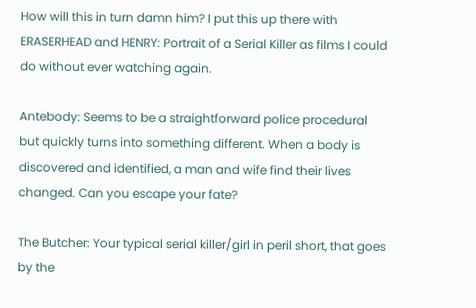How will this in turn damn him? I put this up there with ERASERHEAD and HENRY: Portrait of a Serial Killer as films I could do without ever watching again.

Antebody: Seems to be a straightforward police procedural but quickly turns into something different. When a body is discovered and identified, a man and wife find their lives changed. Can you escape your fate?

The Butcher: Your typical serial killer/girl in peril short, that goes by the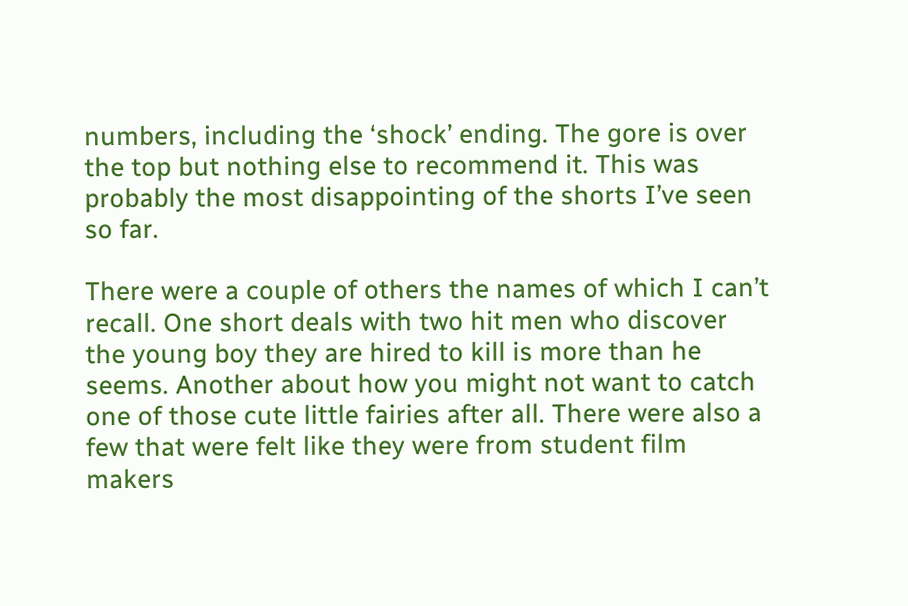numbers, including the ‘shock’ ending. The gore is over the top but nothing else to recommend it. This was probably the most disappointing of the shorts I’ve seen so far.

There were a couple of others the names of which I can’t recall. One short deals with two hit men who discover the young boy they are hired to kill is more than he seems. Another about how you might not want to catch one of those cute little fairies after all. There were also a few that were felt like they were from student film makers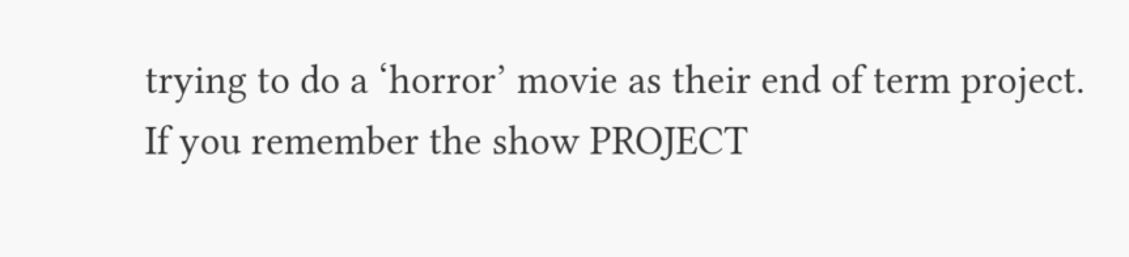trying to do a ‘horror’ movie as their end of term project. If you remember the show PROJECT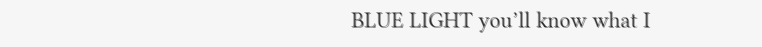BLUE LIGHT you’ll know what I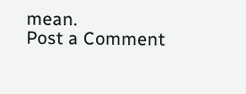mean.
Post a Comment